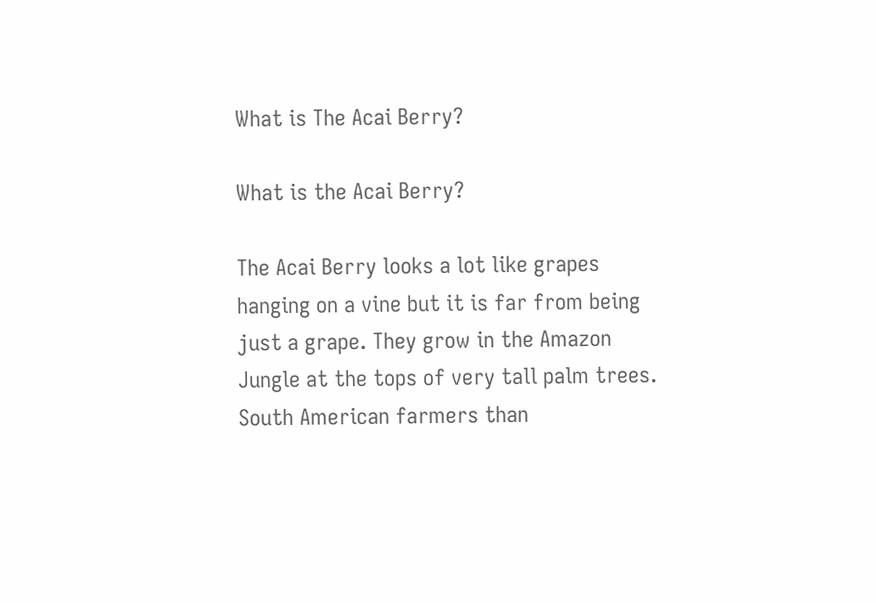What is The Acai Berry?

What is the Acai Berry?

The Acai Berry looks a lot like grapes hanging on a vine but it is far from being just a grape. They grow in the Amazon Jungle at the tops of very tall palm trees. South American farmers than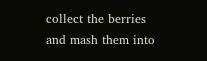collect the berries and mash them into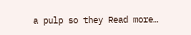a pulp so they Read more…